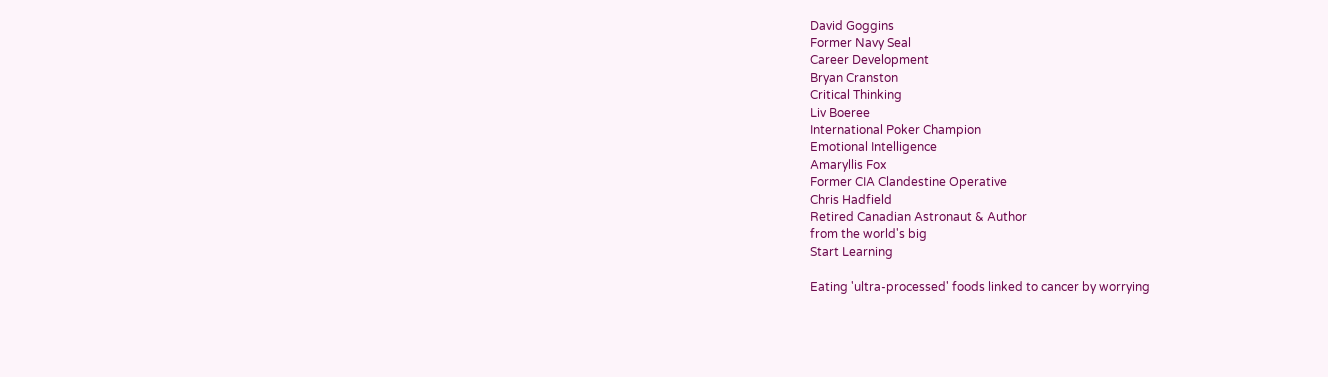David Goggins
Former Navy Seal
Career Development
Bryan Cranston
Critical Thinking
Liv Boeree
International Poker Champion
Emotional Intelligence
Amaryllis Fox
Former CIA Clandestine Operative
Chris Hadfield
Retired Canadian Astronaut & Author
from the world's big
Start Learning

Eating 'ultra-processed' foods linked to cancer by worrying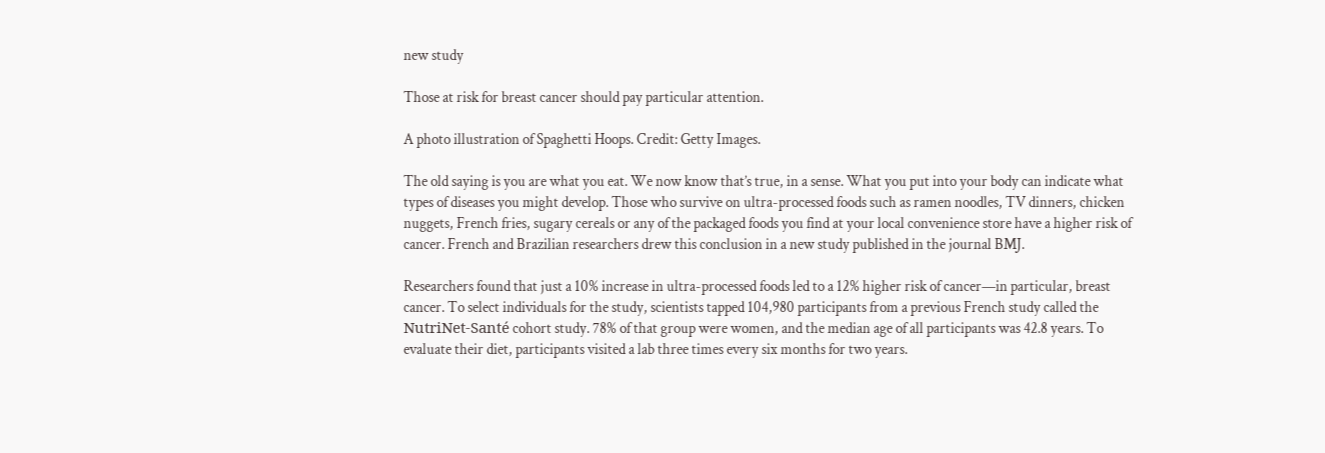new study

Those at risk for breast cancer should pay particular attention.

A photo illustration of Spaghetti Hoops. Credit: Getty Images.

The old saying is you are what you eat. We now know that’s true, in a sense. What you put into your body can indicate what types of diseases you might develop. Those who survive on ultra-processed foods such as ramen noodles, TV dinners, chicken nuggets, French fries, sugary cereals or any of the packaged foods you find at your local convenience store have a higher risk of cancer. French and Brazilian researchers drew this conclusion in a new study published in the journal BMJ.

Researchers found that just a 10% increase in ultra-processed foods led to a 12% higher risk of cancer—in particular, breast cancer. To select individuals for the study, scientists tapped 104,980 participants from a previous French study called the NutriNet-Santé cohort study. 78% of that group were women, and the median age of all participants was 42.8 years. To evaluate their diet, participants visited a lab three times every six months for two years.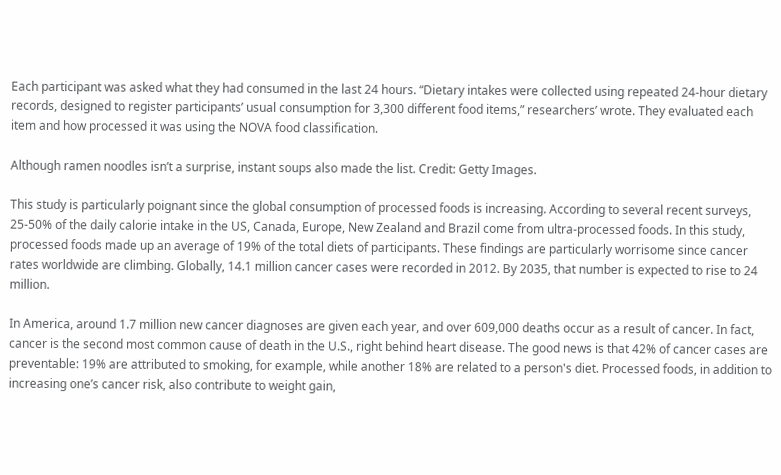Each participant was asked what they had consumed in the last 24 hours. “Dietary intakes were collected using repeated 24-hour dietary records, designed to register participants’ usual consumption for 3,300 different food items,” researchers’ wrote. They evaluated each item and how processed it was using the NOVA food classification.

Although ramen noodles isn’t a surprise, instant soups also made the list. Credit: Getty Images.

This study is particularly poignant since the global consumption of processed foods is increasing. According to several recent surveys, 25-50% of the daily calorie intake in the US, Canada, Europe, New Zealand and Brazil come from ultra-processed foods. In this study, processed foods made up an average of 19% of the total diets of participants. These findings are particularly worrisome since cancer rates worldwide are climbing. Globally, 14.1 million cancer cases were recorded in 2012. By 2035, that number is expected to rise to 24 million.

In America, around 1.7 million new cancer diagnoses are given each year, and over 609,000 deaths occur as a result of cancer. In fact, cancer is the second most common cause of death in the U.S., right behind heart disease. The good news is that 42% of cancer cases are preventable: 19% are attributed to smoking, for example, while another 18% are related to a person's diet. Processed foods, in addition to increasing one’s cancer risk, also contribute to weight gain,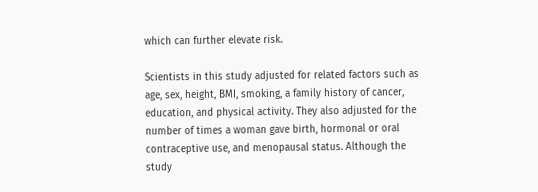which can further elevate risk.

Scientists in this study adjusted for related factors such as age, sex, height, BMI, smoking, a family history of cancer, education, and physical activity. They also adjusted for the number of times a woman gave birth, hormonal or oral contraceptive use, and menopausal status. Although the study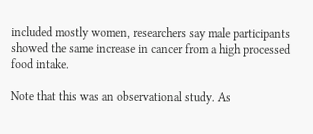included mostly women, researchers say male participants showed the same increase in cancer from a high processed food intake.

Note that this was an observational study. As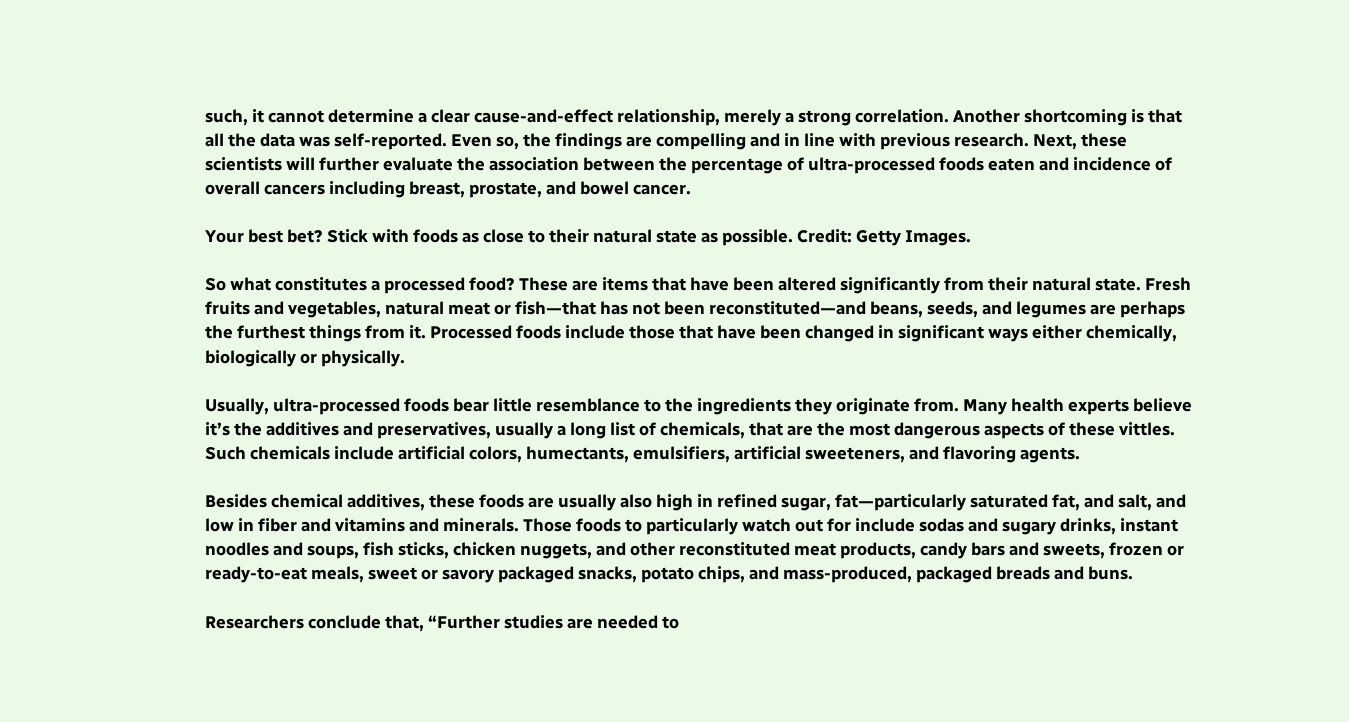such, it cannot determine a clear cause-and-effect relationship, merely a strong correlation. Another shortcoming is that all the data was self-reported. Even so, the findings are compelling and in line with previous research. Next, these scientists will further evaluate the association between the percentage of ultra-processed foods eaten and incidence of overall cancers including breast, prostate, and bowel cancer.

Your best bet? Stick with foods as close to their natural state as possible. Credit: Getty Images.

So what constitutes a processed food? These are items that have been altered significantly from their natural state. Fresh fruits and vegetables, natural meat or fish—that has not been reconstituted—and beans, seeds, and legumes are perhaps the furthest things from it. Processed foods include those that have been changed in significant ways either chemically, biologically or physically.

Usually, ultra-processed foods bear little resemblance to the ingredients they originate from. Many health experts believe it’s the additives and preservatives, usually a long list of chemicals, that are the most dangerous aspects of these vittles. Such chemicals include artificial colors, humectants, emulsifiers, artificial sweeteners, and flavoring agents.

Besides chemical additives, these foods are usually also high in refined sugar, fat—particularly saturated fat, and salt, and low in fiber and vitamins and minerals. Those foods to particularly watch out for include sodas and sugary drinks, instant noodles and soups, fish sticks, chicken nuggets, and other reconstituted meat products, candy bars and sweets, frozen or ready-to-eat meals, sweet or savory packaged snacks, potato chips, and mass-produced, packaged breads and buns.

Researchers conclude that, “Further studies are needed to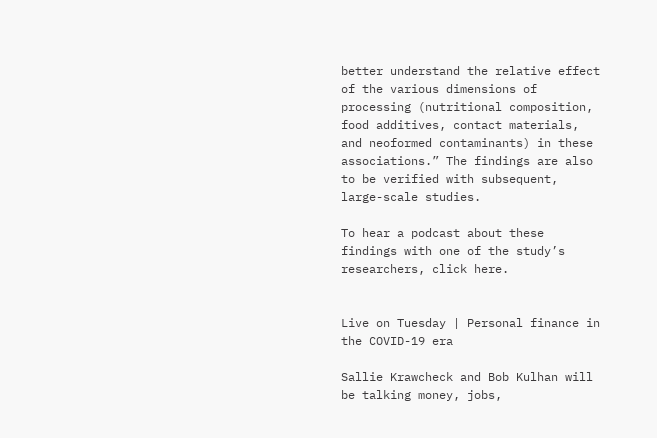better understand the relative effect of the various dimensions of processing (nutritional composition, food additives, contact materials, and neoformed contaminants) in these associations.” The findings are also to be verified with subsequent, large-scale studies.

To hear a podcast about these findings with one of the study’s researchers, click here.


Live on Tuesday | Personal finance in the COVID-19 era

Sallie Krawcheck and Bob Kulhan will be talking money, jobs,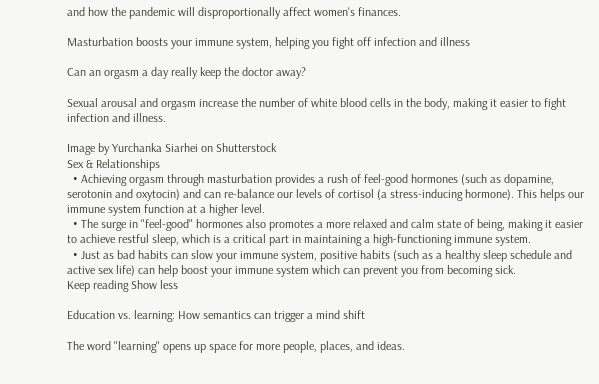and how the pandemic will disproportionally affect women's finances.

Masturbation boosts your immune system, helping you fight off infection and illness

Can an orgasm a day really keep the doctor away?

Sexual arousal and orgasm increase the number of white blood cells in the body, making it easier to fight infection and illness.

Image by Yurchanka Siarhei on Shutterstock
Sex & Relationships
  • Achieving orgasm through masturbation provides a rush of feel-good hormones (such as dopamine, serotonin and oxytocin) and can re-balance our levels of cortisol (a stress-inducing hormone). This helps our immune system function at a higher level.
  • The surge in "feel-good" hormones also promotes a more relaxed and calm state of being, making it easier to achieve restful sleep, which is a critical part in maintaining a high-functioning immune system.
  • Just as bad habits can slow your immune system, positive habits (such as a healthy sleep schedule and active sex life) can help boost your immune system which can prevent you from becoming sick.
Keep reading Show less

Education vs. learning: How semantics can trigger a mind shift

The word "learning" opens up space for more people, places, and ideas.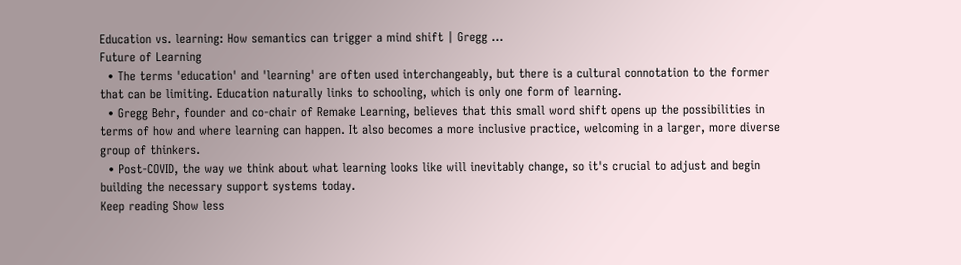Education vs. learning: How semantics can trigger a mind shift | Gregg ...
Future of Learning
  • The terms 'education' and 'learning' are often used interchangeably, but there is a cultural connotation to the former that can be limiting. Education naturally links to schooling, which is only one form of learning.
  • Gregg Behr, founder and co-chair of Remake Learning, believes that this small word shift opens up the possibilities in terms of how and where learning can happen. It also becomes a more inclusive practice, welcoming in a larger, more diverse group of thinkers.
  • Post-COVID, the way we think about what learning looks like will inevitably change, so it's crucial to adjust and begin building the necessary support systems today.
Keep reading Show less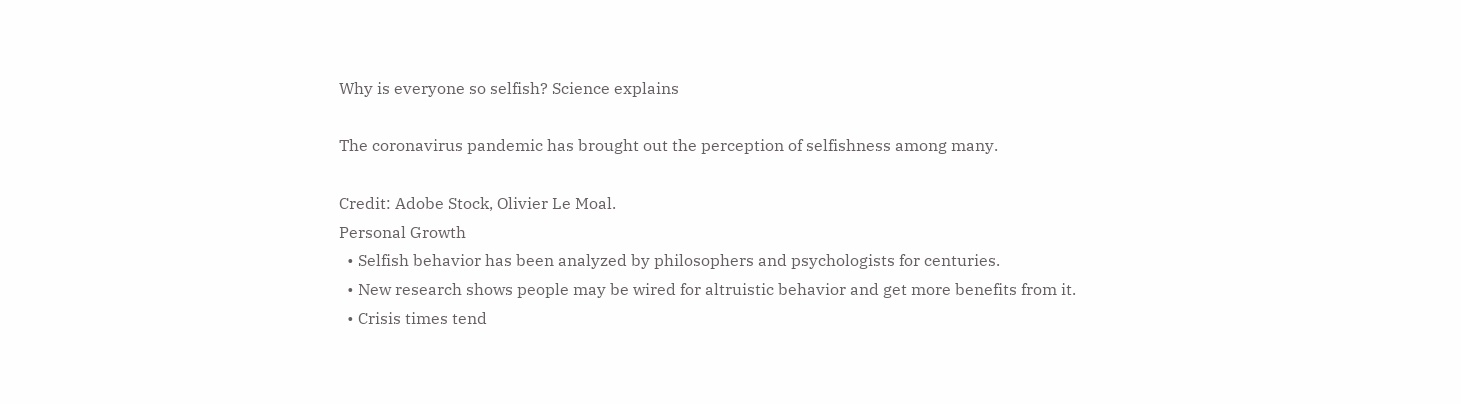Why is everyone so selfish? Science explains

The coronavirus pandemic has brought out the perception of selfishness among many.

Credit: Adobe Stock, Olivier Le Moal.
Personal Growth
  • Selfish behavior has been analyzed by philosophers and psychologists for centuries.
  • New research shows people may be wired for altruistic behavior and get more benefits from it.
  • Crisis times tend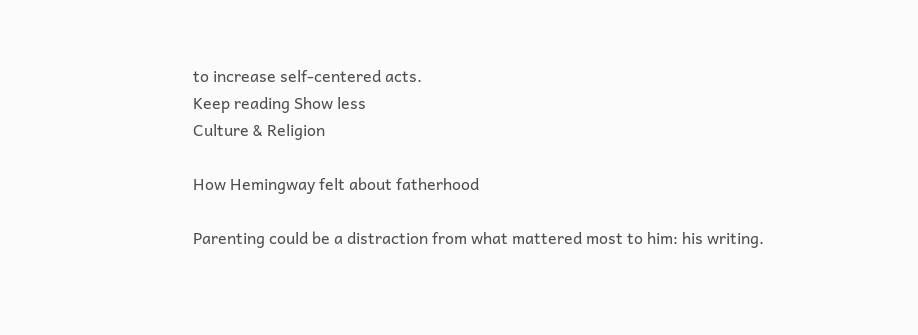to increase self-centered acts.
Keep reading Show less
Culture & Religion

How Hemingway felt about fatherhood

Parenting could be a distraction from what mattered most to him: his writing.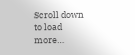Scroll down to load more…